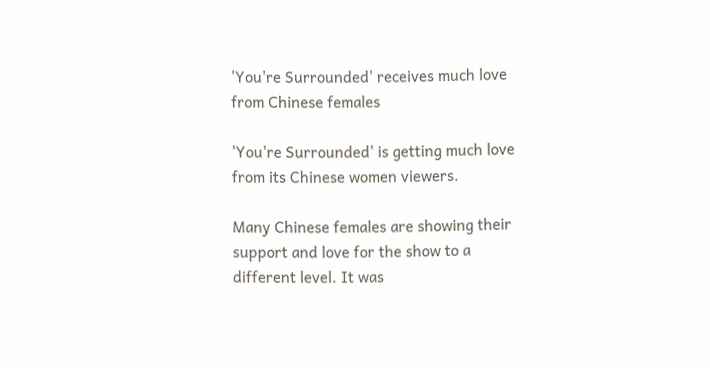'You're Surrounded' receives much love from Chinese females

'You're Surrounded' is getting much love from its Chinese women viewers.

Many Chinese females are showing their support and love for the show to a different level. It was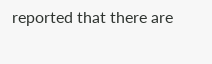reported that there are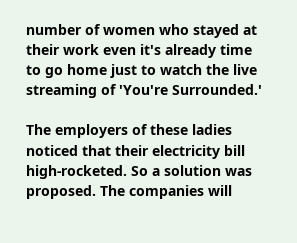number of women who stayed at their work even it's already time to go home just to watch the live streaming of 'You're Surrounded.'

The employers of these ladies noticed that their electricity bill high-rocketed. So a solution was proposed. The companies will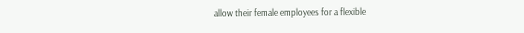allow their female employees for a flexible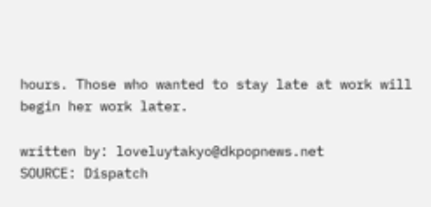hours. Those who wanted to stay late at work will begin her work later.

written by: loveluytakyo@dkpopnews.net
SOURCE: Dispatch